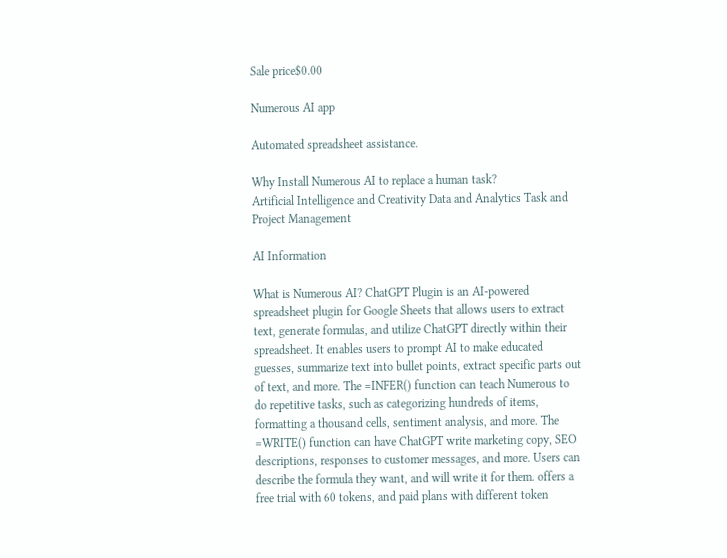Sale price$0.00

Numerous AI app

Automated spreadsheet assistance.

Why Install Numerous AI to replace a human task?
Artificial Intelligence and Creativity Data and Analytics Task and Project Management

AI Information

What is Numerous AI? ChatGPT Plugin is an AI-powered spreadsheet plugin for Google Sheets that allows users to extract text, generate formulas, and utilize ChatGPT directly within their spreadsheet. It enables users to prompt AI to make educated guesses, summarize text into bullet points, extract specific parts out of text, and more. The =INFER() function can teach Numerous to do repetitive tasks, such as categorizing hundreds of items, formatting a thousand cells, sentiment analysis, and more. The =WRITE() function can have ChatGPT write marketing copy, SEO descriptions, responses to customer messages, and more. Users can describe the formula they want, and will write it for them. offers a free trial with 60 tokens, and paid plans with different token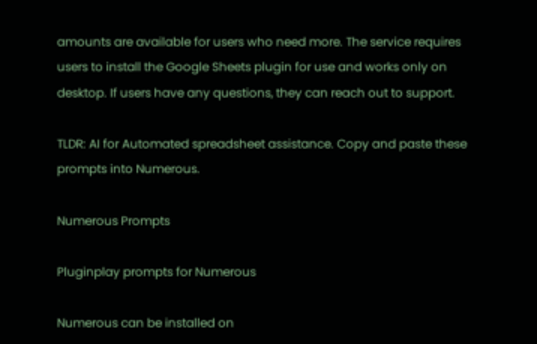amounts are available for users who need more. The service requires users to install the Google Sheets plugin for use and works only on desktop. If users have any questions, they can reach out to support.

TLDR: AI for Automated spreadsheet assistance. Copy and paste these prompts into Numerous.

Numerous Prompts

Pluginplay prompts for Numerous

Numerous can be installed on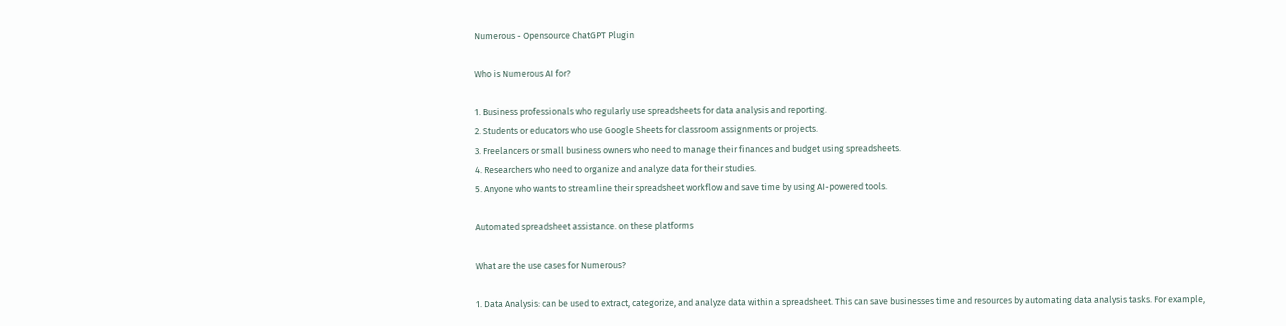Numerous - Opensource ChatGPT Plugin

Who is Numerous AI for?

1. Business professionals who regularly use spreadsheets for data analysis and reporting.
2. Students or educators who use Google Sheets for classroom assignments or projects.
3. Freelancers or small business owners who need to manage their finances and budget using spreadsheets.
4. Researchers who need to organize and analyze data for their studies.
5. Anyone who wants to streamline their spreadsheet workflow and save time by using AI-powered tools.

Automated spreadsheet assistance. on these platforms

What are the use cases for Numerous?

1. Data Analysis: can be used to extract, categorize, and analyze data within a spreadsheet. This can save businesses time and resources by automating data analysis tasks. For example,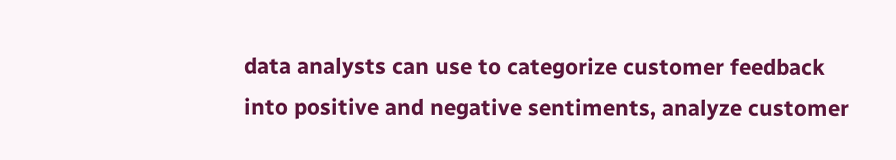data analysts can use to categorize customer feedback into positive and negative sentiments, analyze customer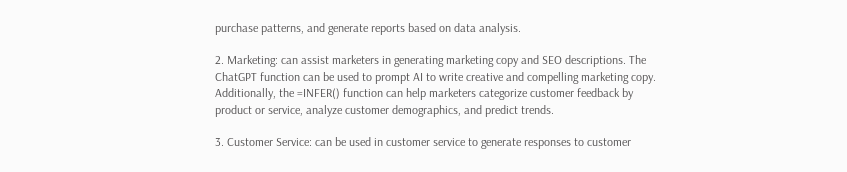purchase patterns, and generate reports based on data analysis.

2. Marketing: can assist marketers in generating marketing copy and SEO descriptions. The ChatGPT function can be used to prompt AI to write creative and compelling marketing copy. Additionally, the =INFER() function can help marketers categorize customer feedback by product or service, analyze customer demographics, and predict trends.

3. Customer Service: can be used in customer service to generate responses to customer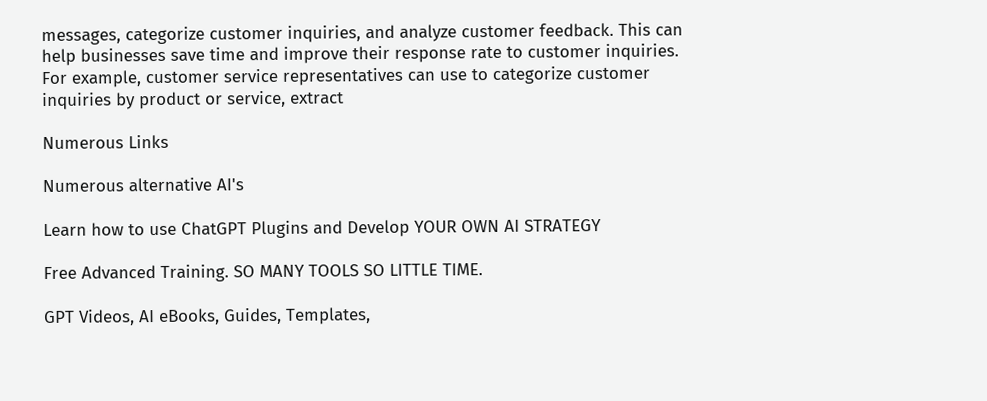messages, categorize customer inquiries, and analyze customer feedback. This can help businesses save time and improve their response rate to customer inquiries. For example, customer service representatives can use to categorize customer inquiries by product or service, extract

Numerous Links

Numerous alternative AI's

Learn how to use ChatGPT Plugins and Develop YOUR OWN AI STRATEGY

Free Advanced Training. SO MANY TOOLS SO LITTLE TIME.

GPT Videos, AI eBooks, Guides, Templates,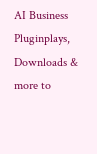AI Business Pluginplays, Downloads & more to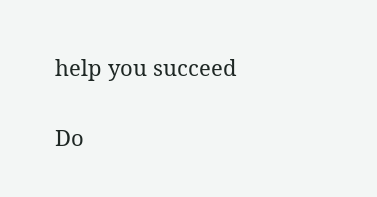help you succeed

Do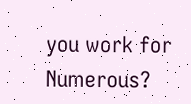you work for Numerous?